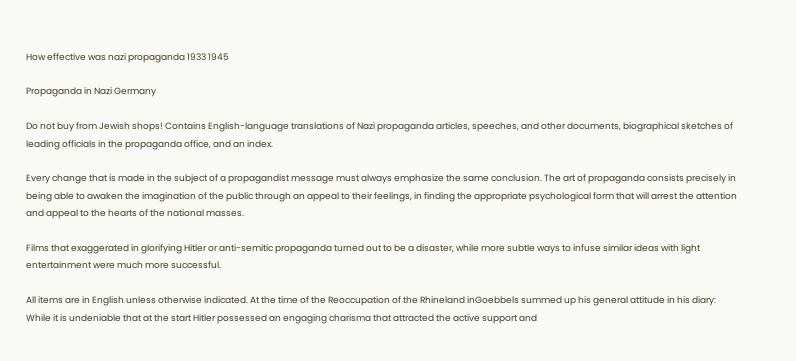How effective was nazi propaganda 1933 1945

Propaganda in Nazi Germany

Do not buy from Jewish shops! Contains English-language translations of Nazi propaganda articles, speeches, and other documents, biographical sketches of leading officials in the propaganda office, and an index.

Every change that is made in the subject of a propagandist message must always emphasize the same conclusion. The art of propaganda consists precisely in being able to awaken the imagination of the public through an appeal to their feelings, in finding the appropriate psychological form that will arrest the attention and appeal to the hearts of the national masses.

Films that exaggerated in glorifying Hitler or anti-semitic propaganda turned out to be a disaster, while more subtle ways to infuse similar ideas with light entertainment were much more successful.

All items are in English unless otherwise indicated. At the time of the Reoccupation of the Rhineland inGoebbels summed up his general attitude in his diary: While it is undeniable that at the start Hitler possessed an engaging charisma that attracted the active support and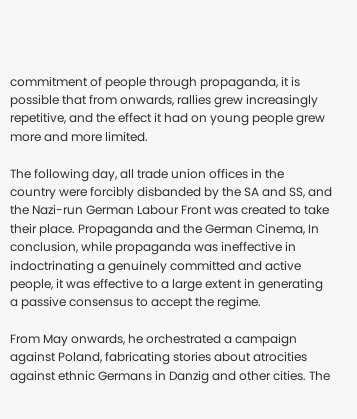commitment of people through propaganda, it is possible that from onwards, rallies grew increasingly repetitive, and the effect it had on young people grew more and more limited.

The following day, all trade union offices in the country were forcibly disbanded by the SA and SS, and the Nazi-run German Labour Front was created to take their place. Propaganda and the German Cinema, In conclusion, while propaganda was ineffective in indoctrinating a genuinely committed and active people, it was effective to a large extent in generating a passive consensus to accept the regime.

From May onwards, he orchestrated a campaign against Poland, fabricating stories about atrocities against ethnic Germans in Danzig and other cities. The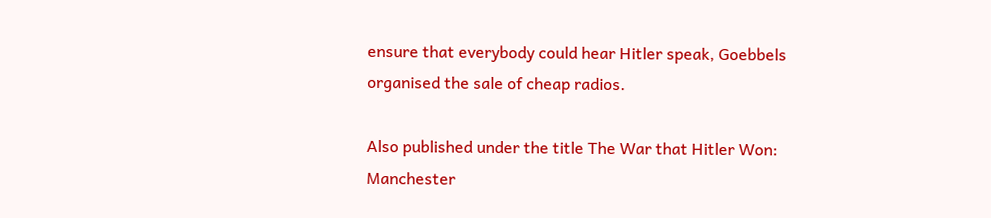ensure that everybody could hear Hitler speak, Goebbels organised the sale of cheap radios.

Also published under the title The War that Hitler Won: Manchester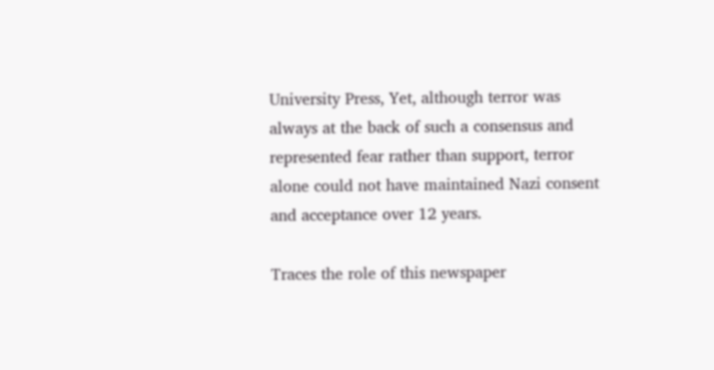University Press, Yet, although terror was always at the back of such a consensus and represented fear rather than support, terror alone could not have maintained Nazi consent and acceptance over 12 years.

Traces the role of this newspaper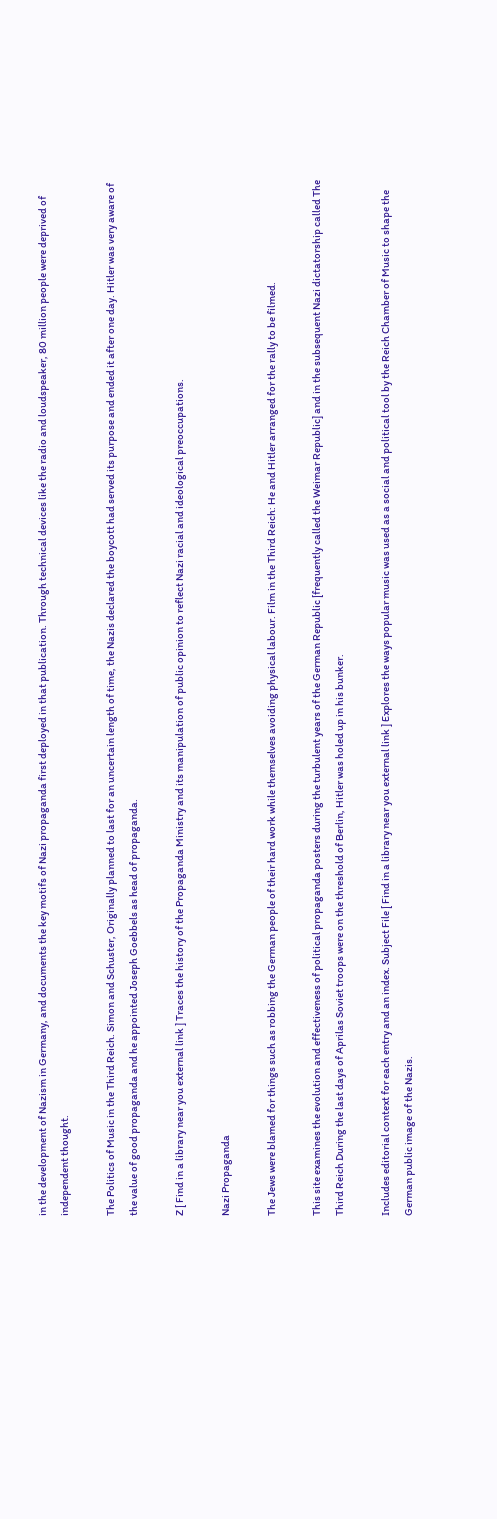in the development of Nazism in Germany, and documents the key motifs of Nazi propaganda first deployed in that publication. Through technical devices like the radio and loudspeaker, 80 million people were deprived of independent thought.

The Politics of Music in the Third Reich. Simon and Schuster, Originally planned to last for an uncertain length of time, the Nazis declared the boycott had served its purpose and ended it after one day. Hitler was very aware of the value of good propaganda and he appointed Joseph Goebbels as head of propaganda.

Z [ Find in a library near you external link ] Traces the history of the Propaganda Ministry and its manipulation of public opinion to reflect Nazi racial and ideological preoccupations.

Nazi Propaganda

The Jews were blamed for things such as robbing the German people of their hard work while themselves avoiding physical labour. Film in the Third Reich: He and Hitler arranged for the rally to be filmed.

This site examines the evolution and effectiveness of political propaganda posters during the turbulent years of the German Republic [frequently called the Weimar Republic] and in the subsequent Nazi dictatorship called The Third Reich During the last days of Aprilas Soviet troops were on the threshold of Berlin, Hitler was holed up in his bunker.

Includes editorial context for each entry and an index. Subject File [ Find in a library near you external link ] Explores the ways popular music was used as a social and political tool by the Reich Chamber of Music to shape the German public image of the Nazis.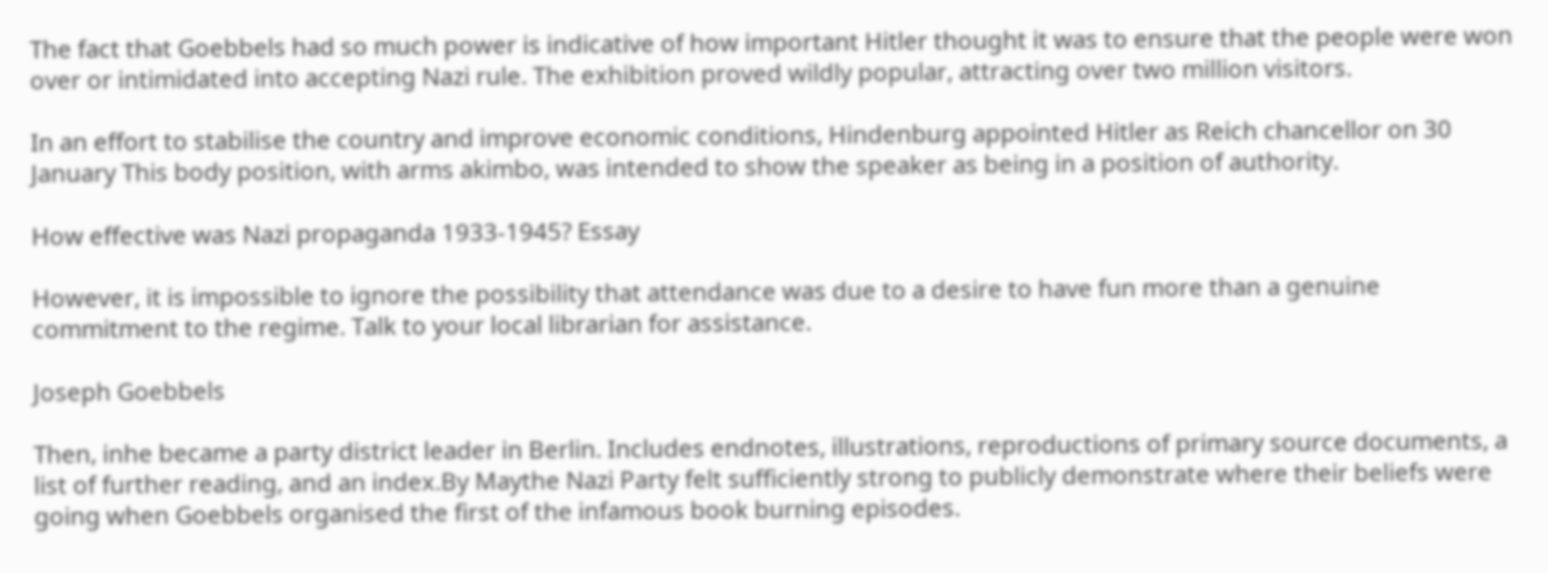The fact that Goebbels had so much power is indicative of how important Hitler thought it was to ensure that the people were won over or intimidated into accepting Nazi rule. The exhibition proved wildly popular, attracting over two million visitors.

In an effort to stabilise the country and improve economic conditions, Hindenburg appointed Hitler as Reich chancellor on 30 January This body position, with arms akimbo, was intended to show the speaker as being in a position of authority.

How effective was Nazi propaganda 1933-1945? Essay

However, it is impossible to ignore the possibility that attendance was due to a desire to have fun more than a genuine commitment to the regime. Talk to your local librarian for assistance.

Joseph Goebbels

Then, inhe became a party district leader in Berlin. Includes endnotes, illustrations, reproductions of primary source documents, a list of further reading, and an index.By Maythe Nazi Party felt sufficiently strong to publicly demonstrate where their beliefs were going when Goebbels organised the first of the infamous book burning episodes.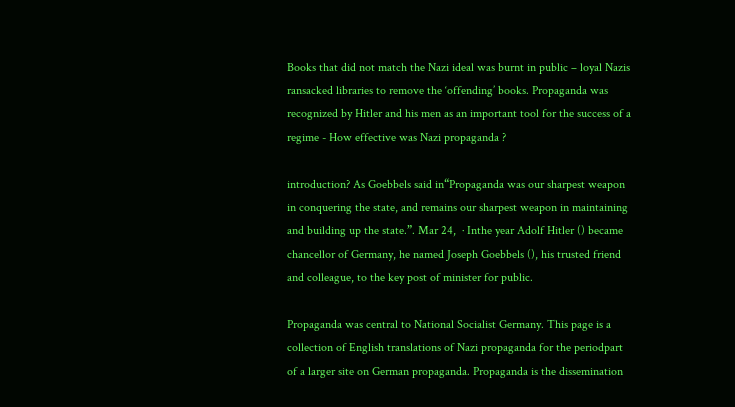Books that did not match the Nazi ideal was burnt in public – loyal Nazis ransacked libraries to remove the ‘offending’ books. Propaganda was recognized by Hitler and his men as an important tool for the success of a regime - How effective was Nazi propaganda ?

introduction? As Goebbels said in“Propaganda was our sharpest weapon in conquering the state, and remains our sharpest weapon in maintaining and building up the state.”. Mar 24,  · Inthe year Adolf Hitler () became chancellor of Germany, he named Joseph Goebbels (), his trusted friend and colleague, to the key post of minister for public.

Propaganda was central to National Socialist Germany. This page is a collection of English translations of Nazi propaganda for the periodpart of a larger site on German propaganda. Propaganda is the dissemination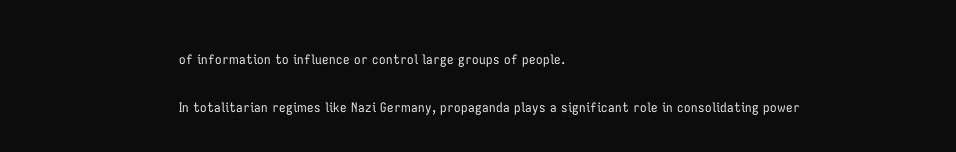of information to influence or control large groups of people.

In totalitarian regimes like Nazi Germany, propaganda plays a significant role in consolidating power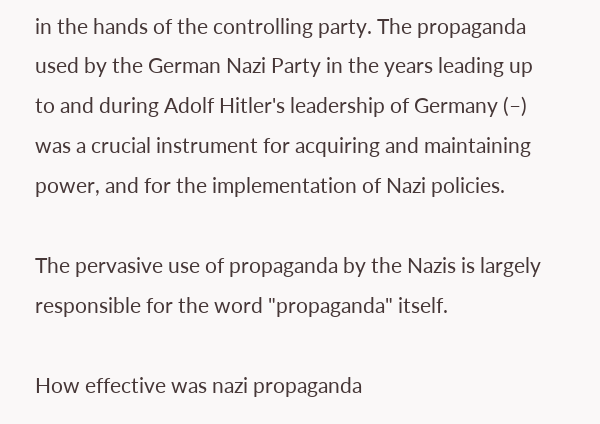in the hands of the controlling party. The propaganda used by the German Nazi Party in the years leading up to and during Adolf Hitler's leadership of Germany (–) was a crucial instrument for acquiring and maintaining power, and for the implementation of Nazi policies.

The pervasive use of propaganda by the Nazis is largely responsible for the word "propaganda" itself.

How effective was nazi propaganda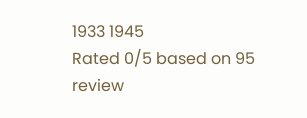1933 1945
Rated 0/5 based on 95 review